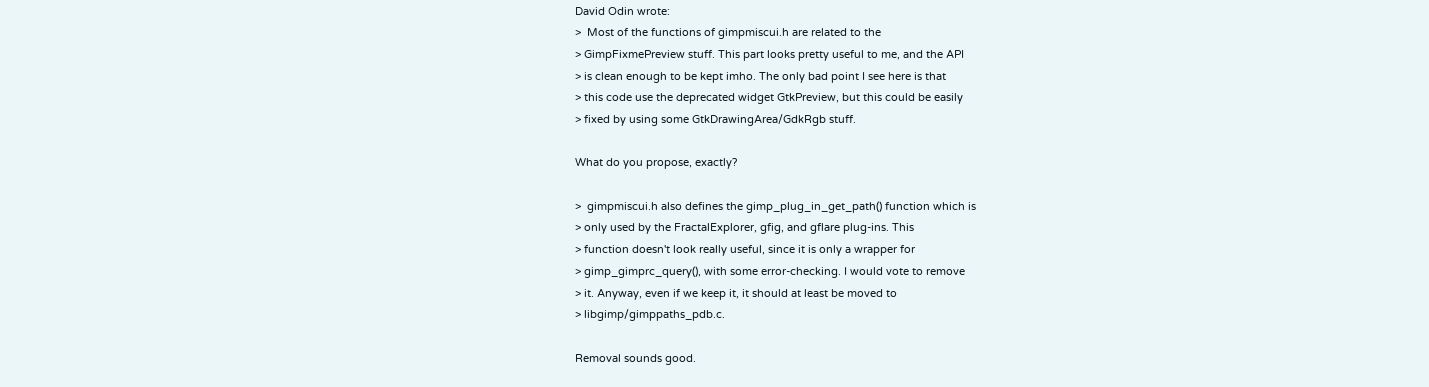David Odin wrote:
>  Most of the functions of gimpmiscui.h are related to the
> GimpFixmePreview stuff. This part looks pretty useful to me, and the API
> is clean enough to be kept imho. The only bad point I see here is that
> this code use the deprecated widget GtkPreview, but this could be easily
> fixed by using some GtkDrawingArea/GdkRgb stuff.

What do you propose, exactly?

>  gimpmiscui.h also defines the gimp_plug_in_get_path() function which is
> only used by the FractalExplorer, gfig, and gflare plug-ins. This
> function doesn't look really useful, since it is only a wrapper for
> gimp_gimprc_query(), with some error-checking. I would vote to remove
> it. Anyway, even if we keep it, it should at least be moved to
> libgimp/gimppaths_pdb.c.

Removal sounds good.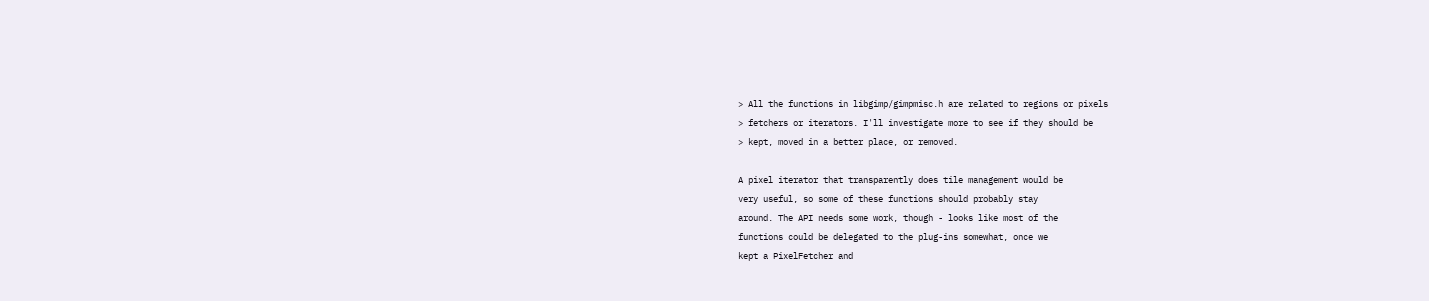> All the functions in libgimp/gimpmisc.h are related to regions or pixels
> fetchers or iterators. I'll investigate more to see if they should be
> kept, moved in a better place, or removed.

A pixel iterator that transparently does tile management would be
very useful, so some of these functions should probably stay
around. The API needs some work, though - looks like most of the
functions could be delegated to the plug-ins somewhat, once we
kept a PixelFetcher and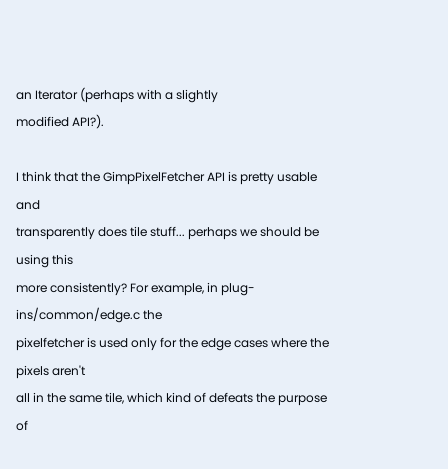an Iterator (perhaps with a slightly
modified API?).

I think that the GimpPixelFetcher API is pretty usable and
transparently does tile stuff... perhaps we should be using this
more consistently? For example, in plug-ins/common/edge.c the
pixelfetcher is used only for the edge cases where the pixels aren't
all in the same tile, which kind of defeats the purpose of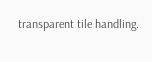transparent tile handling.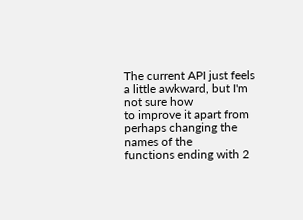The current API just feels a little awkward, but I'm not sure how
to improve it apart from perhaps changing the names of the
functions ending with 2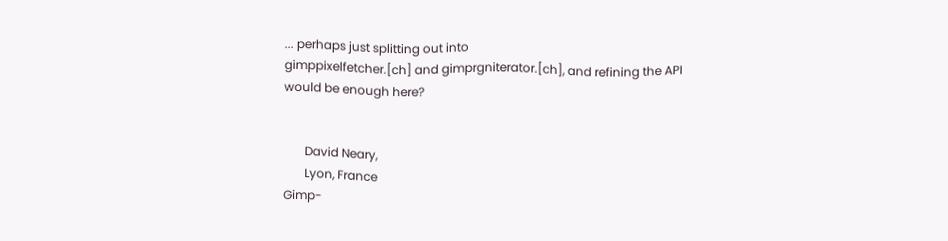... perhaps just splitting out into
gimppixelfetcher.[ch] and gimprgniterator.[ch], and refining the API
would be enough here?


       David Neary,
       Lyon, France
Gimp-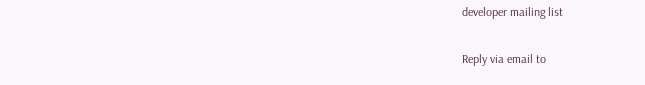developer mailing list

Reply via email to